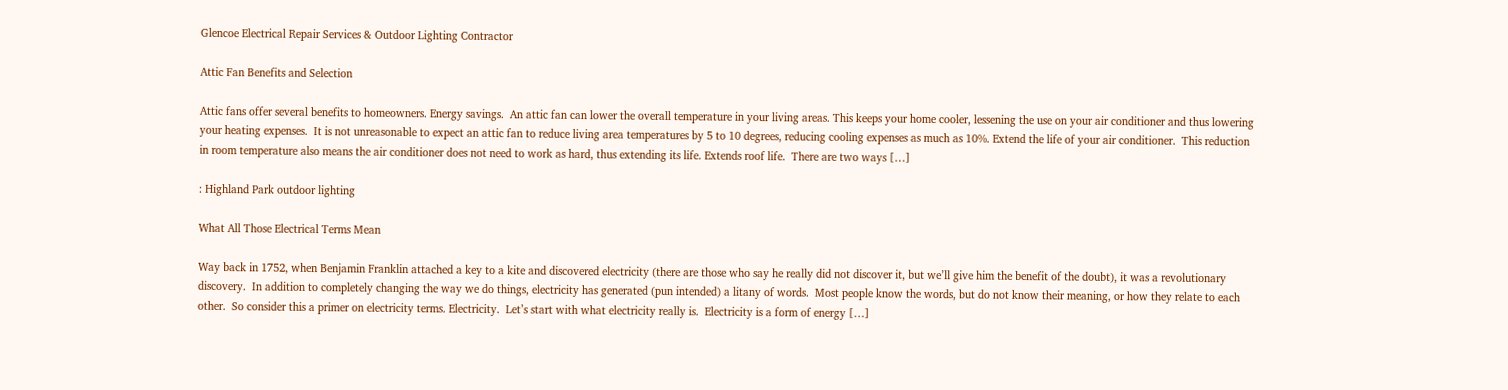Glencoe Electrical Repair Services & Outdoor Lighting Contractor

Attic Fan Benefits and Selection

Attic fans offer several benefits to homeowners. Energy savings.  An attic fan can lower the overall temperature in your living areas. This keeps your home cooler, lessening the use on your air conditioner and thus lowering your heating expenses.  It is not unreasonable to expect an attic fan to reduce living area temperatures by 5 to 10 degrees, reducing cooling expenses as much as 10%. Extend the life of your air conditioner.  This reduction in room temperature also means the air conditioner does not need to work as hard, thus extending its life. Extends roof life.  There are two ways […]

: Highland Park outdoor lighting

What All Those Electrical Terms Mean

Way back in 1752, when Benjamin Franklin attached a key to a kite and discovered electricity (there are those who say he really did not discover it, but we’ll give him the benefit of the doubt), it was a revolutionary discovery.  In addition to completely changing the way we do things, electricity has generated (pun intended) a litany of words.  Most people know the words, but do not know their meaning, or how they relate to each other.  So consider this a primer on electricity terms. Electricity.  Let’s start with what electricity really is.  Electricity is a form of energy […]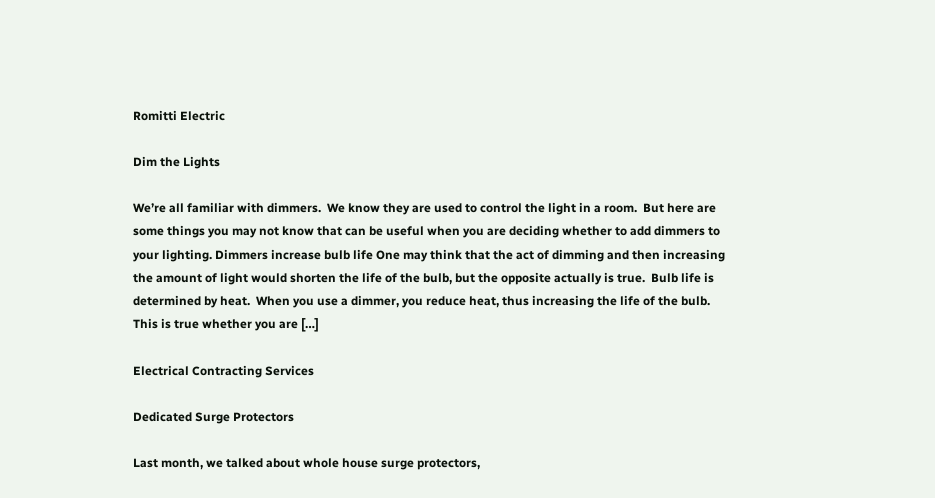Romitti Electric

Dim the Lights

We’re all familiar with dimmers.  We know they are used to control the light in a room.  But here are some things you may not know that can be useful when you are deciding whether to add dimmers to your lighting. Dimmers increase bulb life One may think that the act of dimming and then increasing the amount of light would shorten the life of the bulb, but the opposite actually is true.  Bulb life is determined by heat.  When you use a dimmer, you reduce heat, thus increasing the life of the bulb.  This is true whether you are […]

Electrical Contracting Services

Dedicated Surge Protectors

Last month, we talked about whole house surge protectors,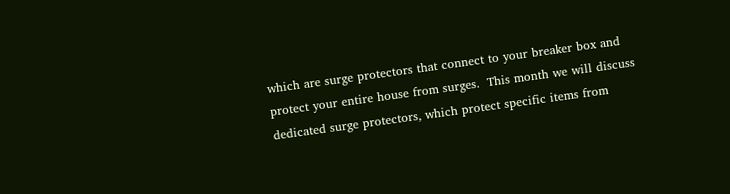which are surge protectors that connect to your breaker box and protect your entire house from surges.  This month we will discuss dedicated surge protectors, which protect specific items from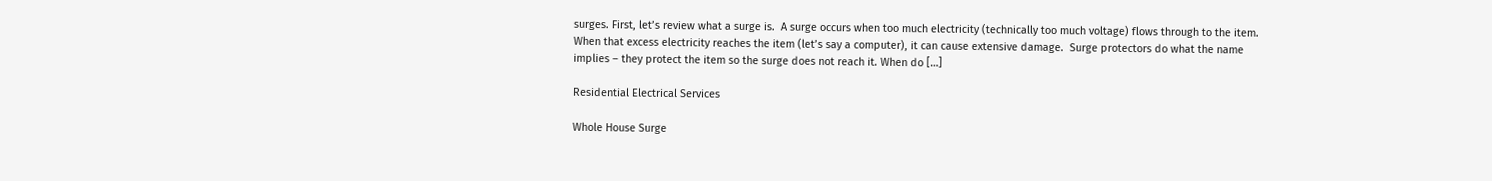surges. First, let’s review what a surge is.  A surge occurs when too much electricity (technically too much voltage) flows through to the item.  When that excess electricity reaches the item (let’s say a computer), it can cause extensive damage.  Surge protectors do what the name implies – they protect the item so the surge does not reach it. When do […]

Residential Electrical Services

Whole House Surge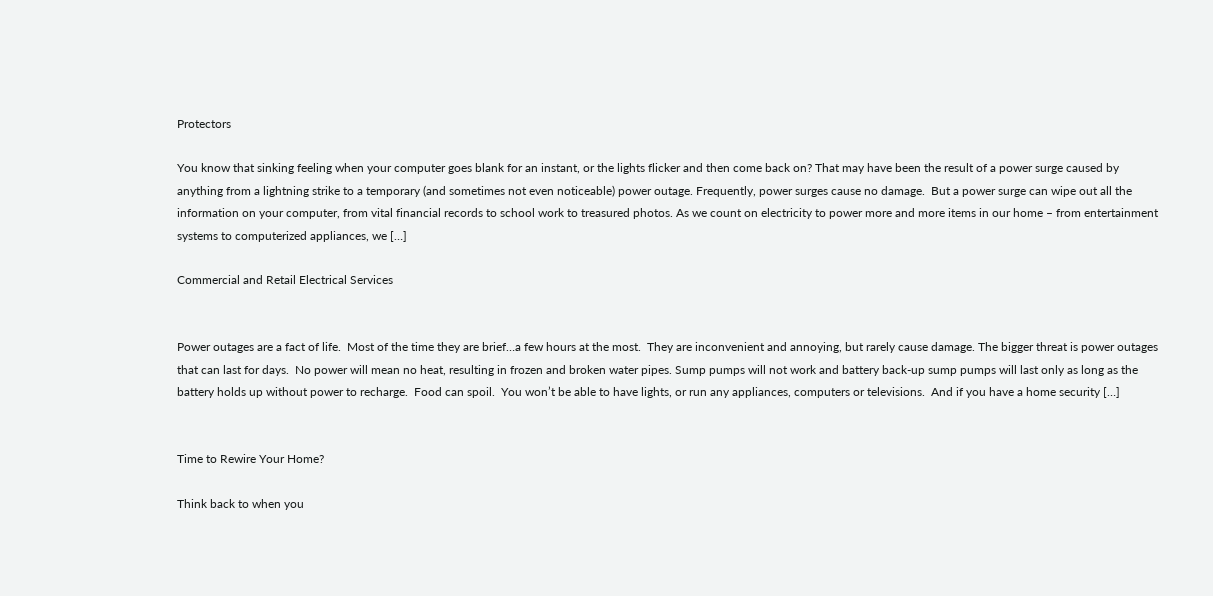Protectors

You know that sinking feeling when your computer goes blank for an instant, or the lights flicker and then come back on? That may have been the result of a power surge caused by anything from a lightning strike to a temporary (and sometimes not even noticeable) power outage. Frequently, power surges cause no damage.  But a power surge can wipe out all the information on your computer, from vital financial records to school work to treasured photos. As we count on electricity to power more and more items in our home – from entertainment systems to computerized appliances, we […]

Commercial and Retail Electrical Services


Power outages are a fact of life.  Most of the time they are brief…a few hours at the most.  They are inconvenient and annoying, but rarely cause damage. The bigger threat is power outages that can last for days.  No power will mean no heat, resulting in frozen and broken water pipes. Sump pumps will not work and battery back-up sump pumps will last only as long as the battery holds up without power to recharge.  Food can spoil.  You won’t be able to have lights, or run any appliances, computers or televisions.  And if you have a home security […]


Time to Rewire Your Home?

Think back to when you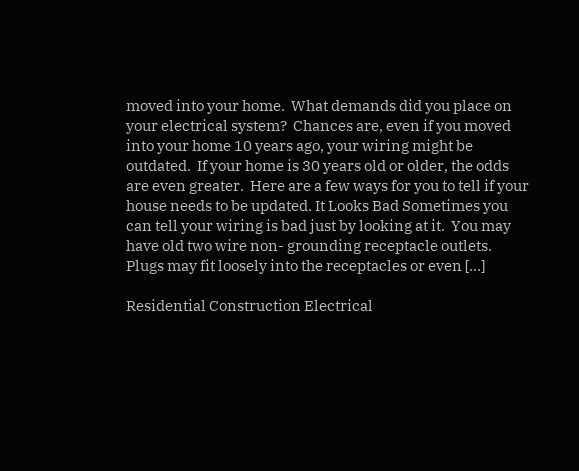moved into your home.  What demands did you place on your electrical system?  Chances are, even if you moved into your home 10 years ago, your wiring might be outdated.  If your home is 30 years old or older, the odds are even greater.  Here are a few ways for you to tell if your house needs to be updated. It Looks Bad Sometimes you can tell your wiring is bad just by looking at it.  You may have old two wire non- grounding receptacle outlets.  Plugs may fit loosely into the receptacles or even […]

Residential Construction Electrical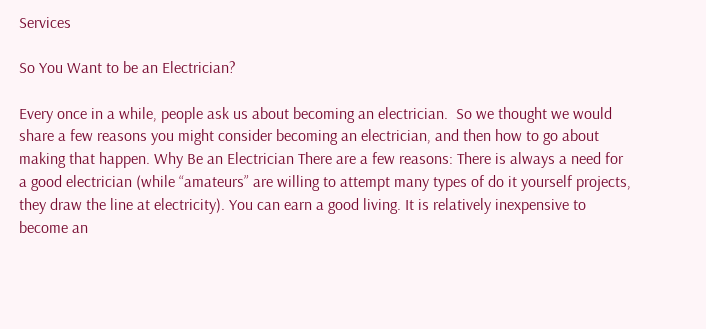Services

So You Want to be an Electrician?

Every once in a while, people ask us about becoming an electrician.  So we thought we would share a few reasons you might consider becoming an electrician, and then how to go about making that happen. Why Be an Electrician There are a few reasons: There is always a need for a good electrician (while “amateurs” are willing to attempt many types of do it yourself projects, they draw the line at electricity). You can earn a good living. It is relatively inexpensive to become an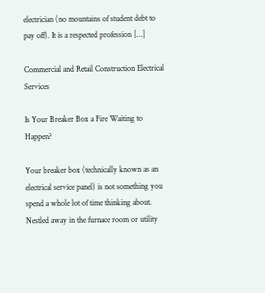electrician (no mountains of student debt to pay off). It is a respected profession […]

Commercial and Retail Construction Electrical Services

Is Your Breaker Box a Fire Waiting to Happen?

Your breaker box (technically known as an electrical service panel) is not something you spend a whole lot of time thinking about.  Nestled away in the furnace room or utility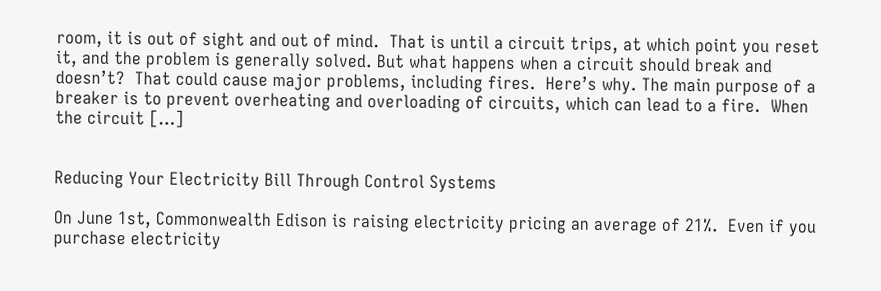room, it is out of sight and out of mind.  That is until a circuit trips, at which point you reset it, and the problem is generally solved. But what happens when a circuit should break and doesn’t?  That could cause major problems, including fires.  Here’s why. The main purpose of a breaker is to prevent overheating and overloading of circuits, which can lead to a fire.  When the circuit […]


Reducing Your Electricity Bill Through Control Systems

On June 1st, Commonwealth Edison is raising electricity pricing an average of 21%.  Even if you purchase electricity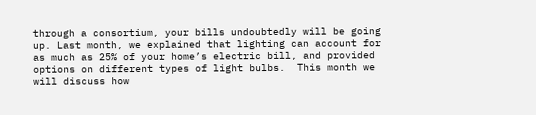through a consortium, your bills undoubtedly will be going up. Last month, we explained that lighting can account for as much as 25% of your home’s electric bill, and provided options on different types of light bulbs.  This month we will discuss how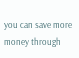you can save more money through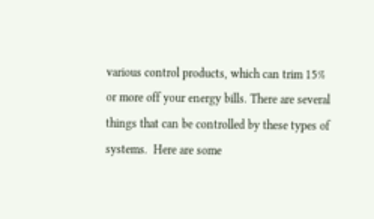various control products, which can trim 15% or more off your energy bills. There are several things that can be controlled by these types of systems.  Here are some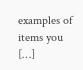examples of items you […]